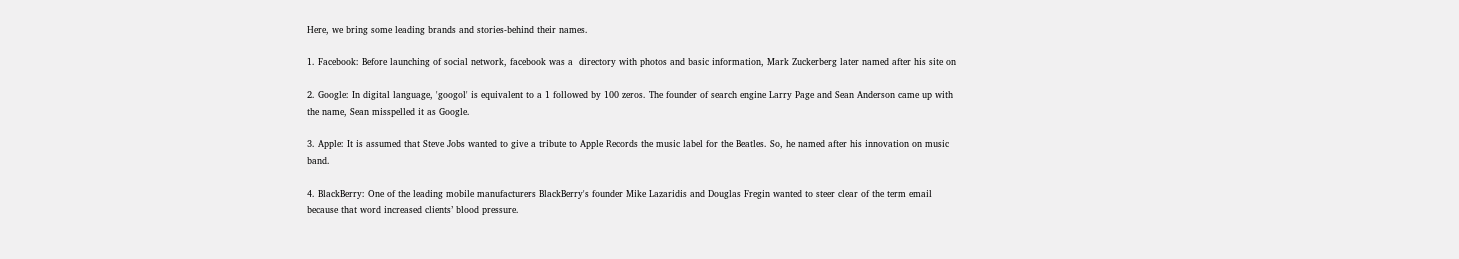Here, we bring some leading brands and stories-behind their names.

1. Facebook: Before launching of social network, facebook was a  directory with photos and basic information, Mark Zuckerberg later named after his site on

2. Google: In digital language, 'googol' is equivalent to a 1 followed by 100 zeros. The founder of search engine Larry Page and Sean Anderson came up with the name, Sean misspelled it as Google.

3. Apple: It is assumed that Steve Jobs wanted to give a tribute to Apple Records the music label for the Beatles. So, he named after his innovation on music band.

4. BlackBerry: One of the leading mobile manufacturers BlackBerry's founder Mike Lazaridis and Douglas Fregin wanted to steer clear of the term email because that word increased clients’ blood pressure.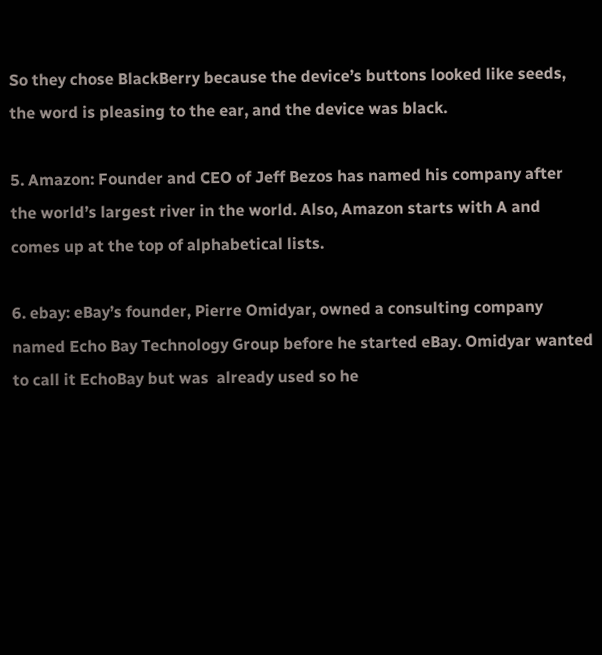So they chose BlackBerry because the device’s buttons looked like seeds, the word is pleasing to the ear, and the device was black.

5. Amazon: Founder and CEO of Jeff Bezos has named his company after the world’s largest river in the world. Also, Amazon starts with A and comes up at the top of alphabetical lists.

6. ebay: eBay’s founder, Pierre Omidyar, owned a consulting company named Echo Bay Technology Group before he started eBay. Omidyar wanted to call it EchoBay but was  already used so he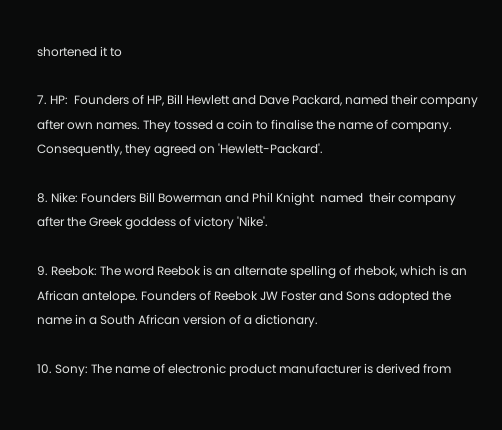shortened it to

7. HP:  Founders of HP, Bill Hewlett and Dave Packard, named their company after own names. They tossed a coin to finalise the name of company. Consequently, they agreed on 'Hewlett-Packard'.

8. Nike: Founders Bill Bowerman and Phil Knight  named  their company after the Greek goddess of victory 'Nike'.

9. Reebok: The word Reebok is an alternate spelling of rhebok, which is an African antelope. Founders of Reebok JW Foster and Sons adopted the name in a South African version of a dictionary.

10. Sony: The name of electronic product manufacturer is derived from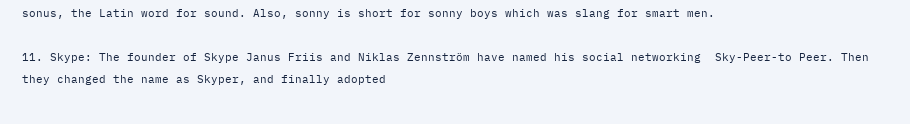sonus, the Latin word for sound. Also, sonny is short for sonny boys which was slang for smart men.

11. Skype: The founder of Skype Janus Friis and Niklas Zennström have named his social networking  Sky-Peer-to Peer. Then they changed the name as Skyper, and finally adopted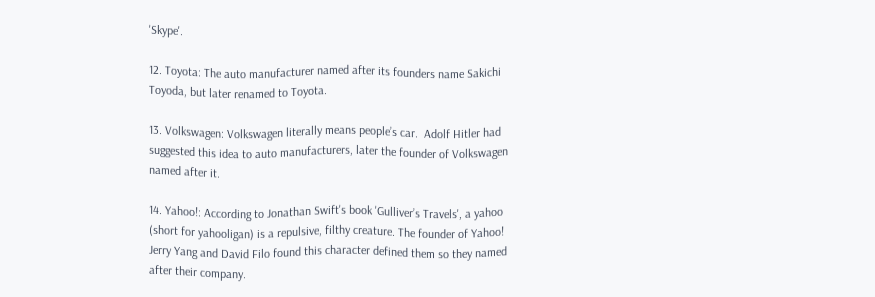'Skype'.

12. Toyota: The auto manufacturer named after its founders name Sakichi Toyoda, but later renamed to Toyota.

13. Volkswagen: Volkswagen literally means people’s car.  Adolf Hitler had suggested this idea to auto manufacturers, later the founder of Volkswagen named after it.

14. Yahoo!: According to Jonathan Swift's book 'Gulliver’s Travels', a yahoo (short for yahooligan) is a repulsive, filthy creature. The founder of Yahoo! Jerry Yang and David Filo found this character defined them so they named after their company.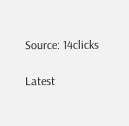Source: 14clicks

Latest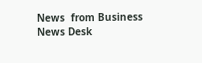News  from Business News Desk